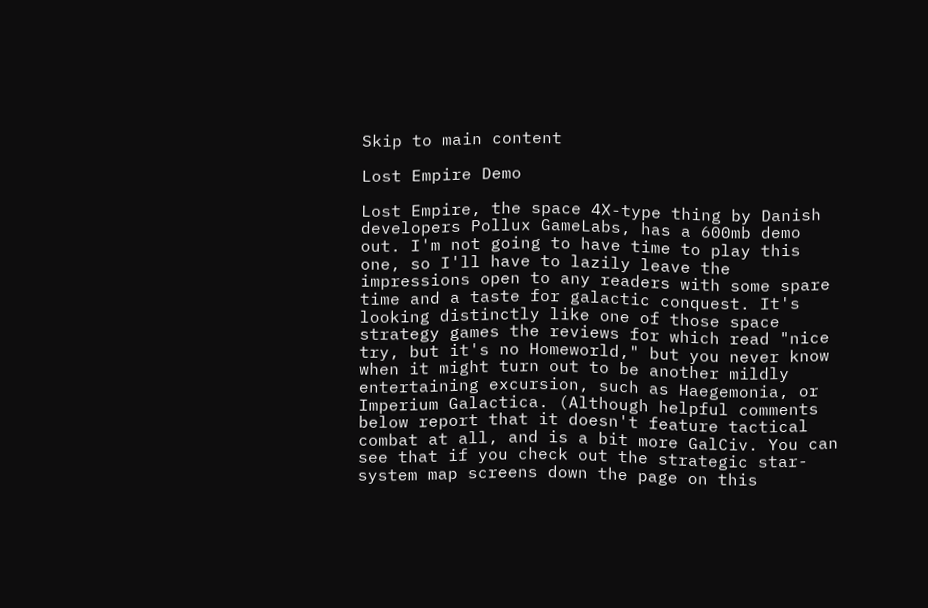Skip to main content

Lost Empire Demo

Lost Empire, the space 4X-type thing by Danish developers Pollux GameLabs, has a 600mb demo out. I'm not going to have time to play this one, so I'll have to lazily leave the impressions open to any readers with some spare time and a taste for galactic conquest. It's looking distinctly like one of those space strategy games the reviews for which read "nice try, but it's no Homeworld," but you never know when it might turn out to be another mildly entertaining excursion, such as Haegemonia, or Imperium Galactica. (Although helpful comments below report that it doesn't feature tactical combat at all, and is a bit more GalCiv. You can see that if you check out the strategic star-system map screens down the page on this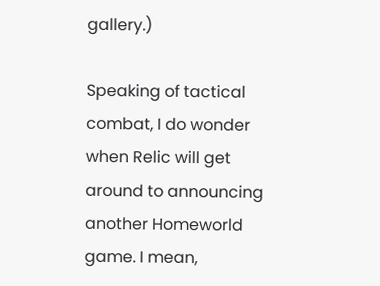gallery.)

Speaking of tactical combat, I do wonder when Relic will get around to announcing another Homeworld game. I mean,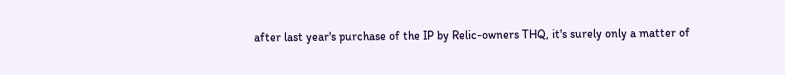after last year's purchase of the IP by Relic-owners THQ, it's surely only a matter of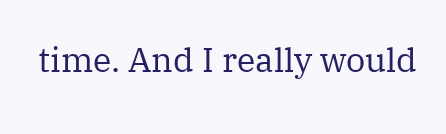time. And I really would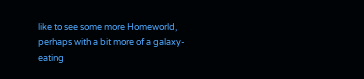like to see some more Homeworld, perhaps with a bit more of a galaxy-eating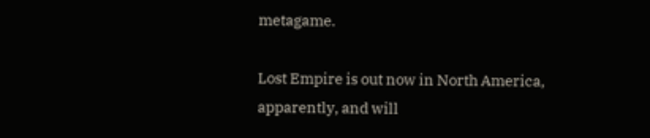metagame.

Lost Empire is out now in North America, apparently, and will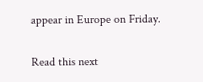appear in Europe on Friday.

Read this next